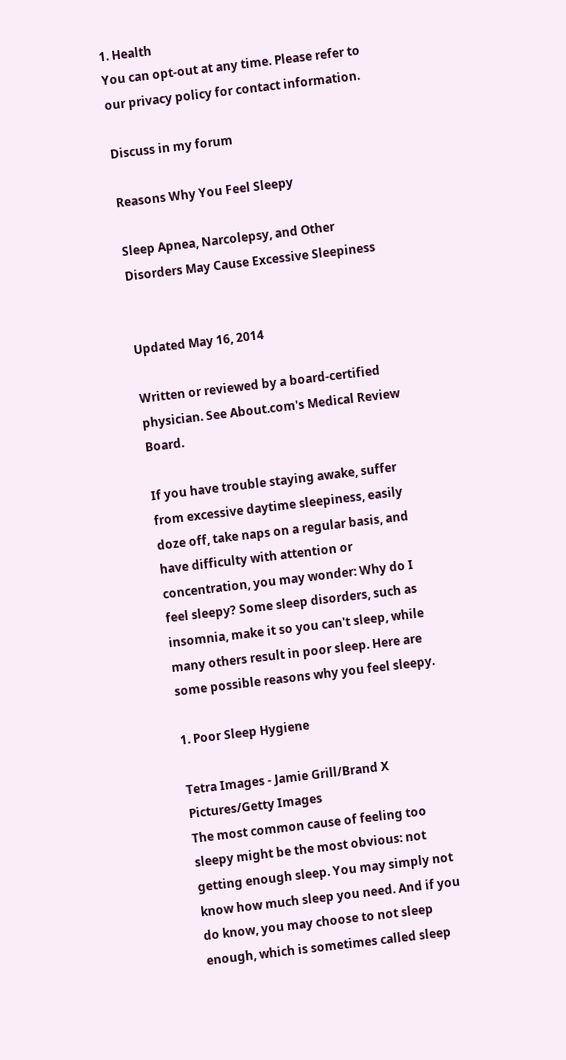1. Health
You can opt-out at any time. Please refer to our privacy policy for contact information.

Discuss in my forum

Reasons Why You Feel Sleepy

Sleep Apnea, Narcolepsy, and Other Disorders May Cause Excessive Sleepiness


Updated May 16, 2014

Written or reviewed by a board-certified physician. See About.com's Medical Review Board.

If you have trouble staying awake, suffer from excessive daytime sleepiness, easily doze off, take naps on a regular basis, and have difficulty with attention or concentration, you may wonder: Why do I feel sleepy? Some sleep disorders, such as insomnia, make it so you can't sleep, while many others result in poor sleep. Here are some possible reasons why you feel sleepy.

1. Poor Sleep Hygiene

Tetra Images - Jamie Grill/Brand X Pictures/Getty Images
The most common cause of feeling too sleepy might be the most obvious: not getting enough sleep. You may simply not know how much sleep you need. And if you do know, you may choose to not sleep enough, which is sometimes called sleep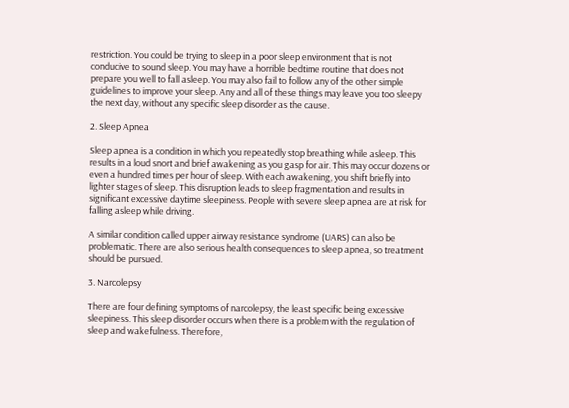restriction. You could be trying to sleep in a poor sleep environment that is not conducive to sound sleep. You may have a horrible bedtime routine that does not prepare you well to fall asleep. You may also fail to follow any of the other simple guidelines to improve your sleep. Any and all of these things may leave you too sleepy the next day, without any specific sleep disorder as the cause.

2. Sleep Apnea

Sleep apnea is a condition in which you repeatedly stop breathing while asleep. This results in a loud snort and brief awakening as you gasp for air. This may occur dozens or even a hundred times per hour of sleep. With each awakening, you shift briefly into lighter stages of sleep. This disruption leads to sleep fragmentation and results in significant excessive daytime sleepiness. People with severe sleep apnea are at risk for falling asleep while driving.

A similar condition called upper airway resistance syndrome (UARS) can also be problematic. There are also serious health consequences to sleep apnea, so treatment should be pursued.

3. Narcolepsy

There are four defining symptoms of narcolepsy, the least specific being excessive sleepiness. This sleep disorder occurs when there is a problem with the regulation of sleep and wakefulness. Therefore,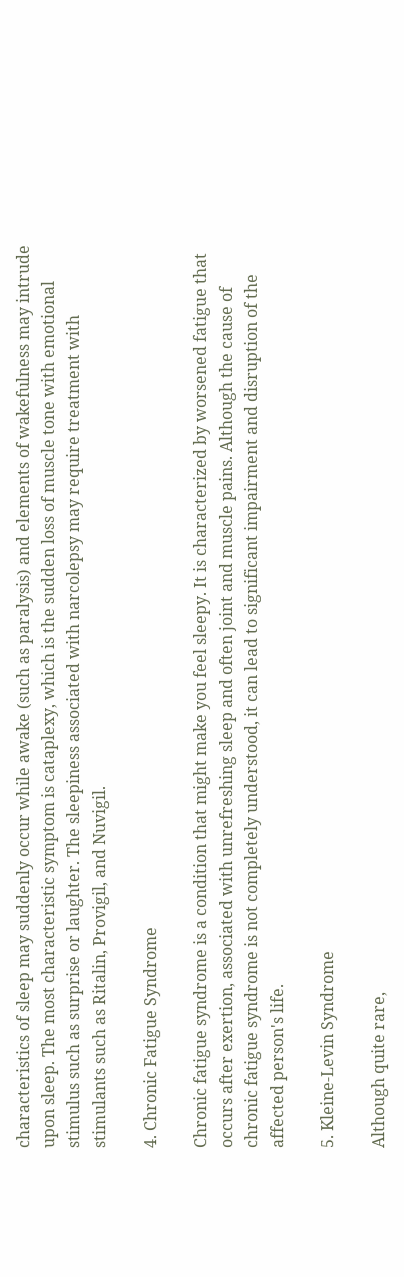characteristics of sleep may suddenly occur while awake (such as paralysis) and elements of wakefulness may intrude upon sleep. The most characteristic symptom is cataplexy, which is the sudden loss of muscle tone with emotional stimulus such as surprise or laughter. The sleepiness associated with narcolepsy may require treatment with stimulants such as Ritalin, Provigil, and Nuvigil.

4. Chronic Fatigue Syndrome

Chronic fatigue syndrome is a condition that might make you feel sleepy. It is characterized by worsened fatigue that occurs after exertion, associated with unrefreshing sleep and often joint and muscle pains. Although the cause of chronic fatigue syndrome is not completely understood, it can lead to significant impairment and disruption of the affected person's life.

5. Kleine-Levin Syndrome

Although quite rare,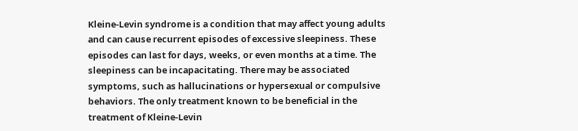Kleine-Levin syndrome is a condition that may affect young adults and can cause recurrent episodes of excessive sleepiness. These episodes can last for days, weeks, or even months at a time. The sleepiness can be incapacitating. There may be associated symptoms, such as hallucinations or hypersexual or compulsive behaviors. The only treatment known to be beneficial in the treatment of Kleine-Levin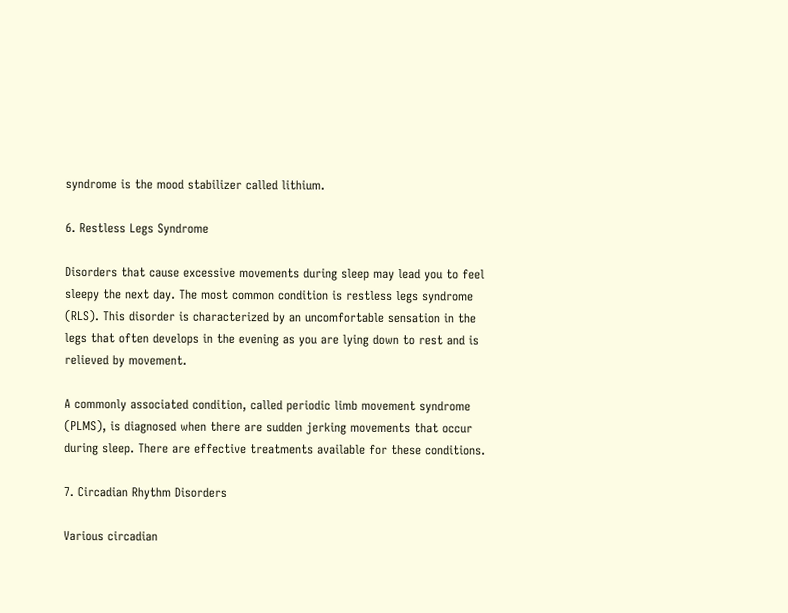syndrome is the mood stabilizer called lithium.

6. Restless Legs Syndrome

Disorders that cause excessive movements during sleep may lead you to feel sleepy the next day. The most common condition is restless legs syndrome (RLS). This disorder is characterized by an uncomfortable sensation in the legs that often develops in the evening as you are lying down to rest and is relieved by movement.

A commonly associated condition, called periodic limb movement syndrome (PLMS), is diagnosed when there are sudden jerking movements that occur during sleep. There are effective treatments available for these conditions.

7. Circadian Rhythm Disorders

Various circadian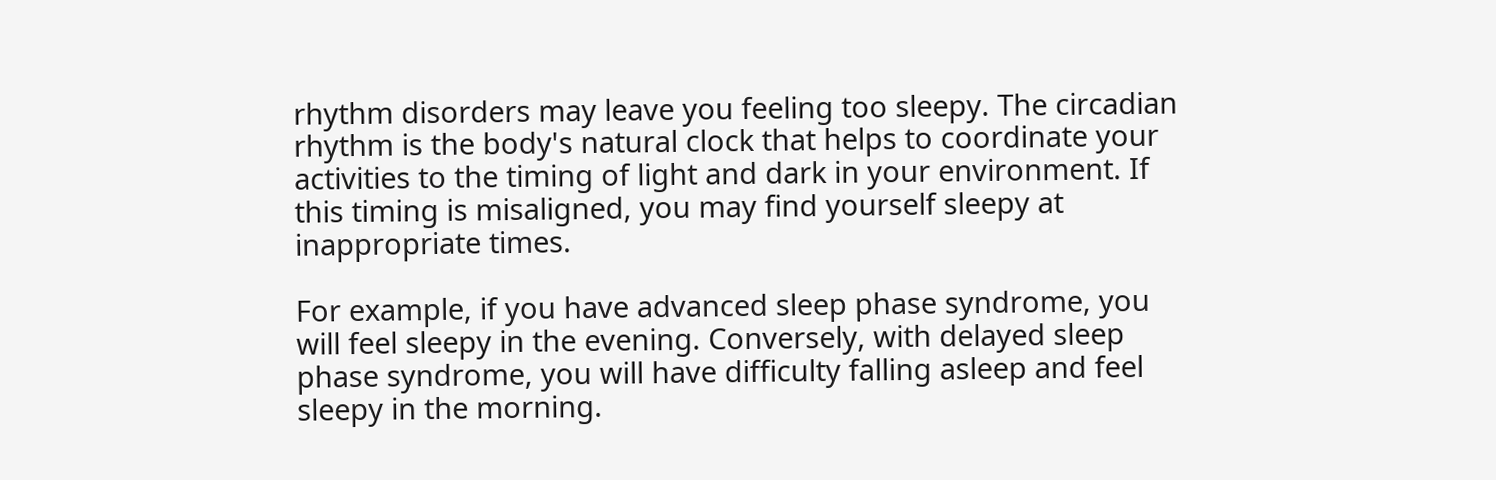rhythm disorders may leave you feeling too sleepy. The circadian rhythm is the body's natural clock that helps to coordinate your activities to the timing of light and dark in your environment. If this timing is misaligned, you may find yourself sleepy at inappropriate times.

For example, if you have advanced sleep phase syndrome, you will feel sleepy in the evening. Conversely, with delayed sleep phase syndrome, you will have difficulty falling asleep and feel sleepy in the morning.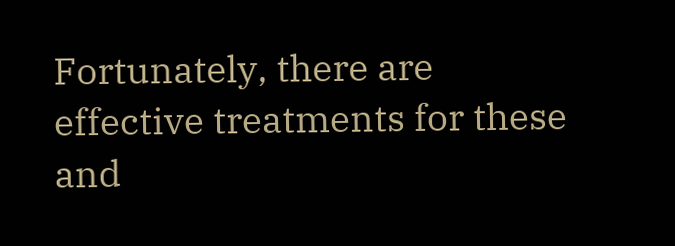Fortunately, there are effective treatments for these and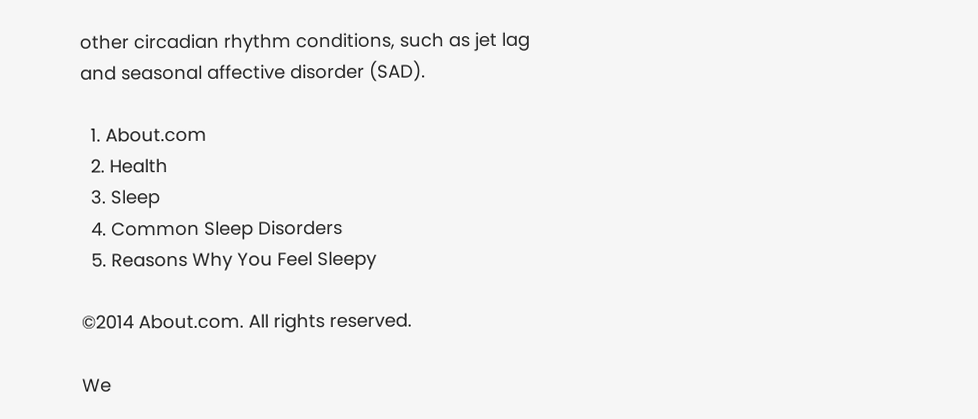other circadian rhythm conditions, such as jet lag and seasonal affective disorder (SAD).

  1. About.com
  2. Health
  3. Sleep
  4. Common Sleep Disorders
  5. Reasons Why You Feel Sleepy

©2014 About.com. All rights reserved.

We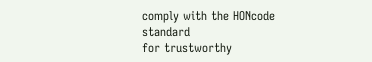comply with the HONcode standard
for trustworthy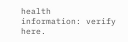health
information: verify here.